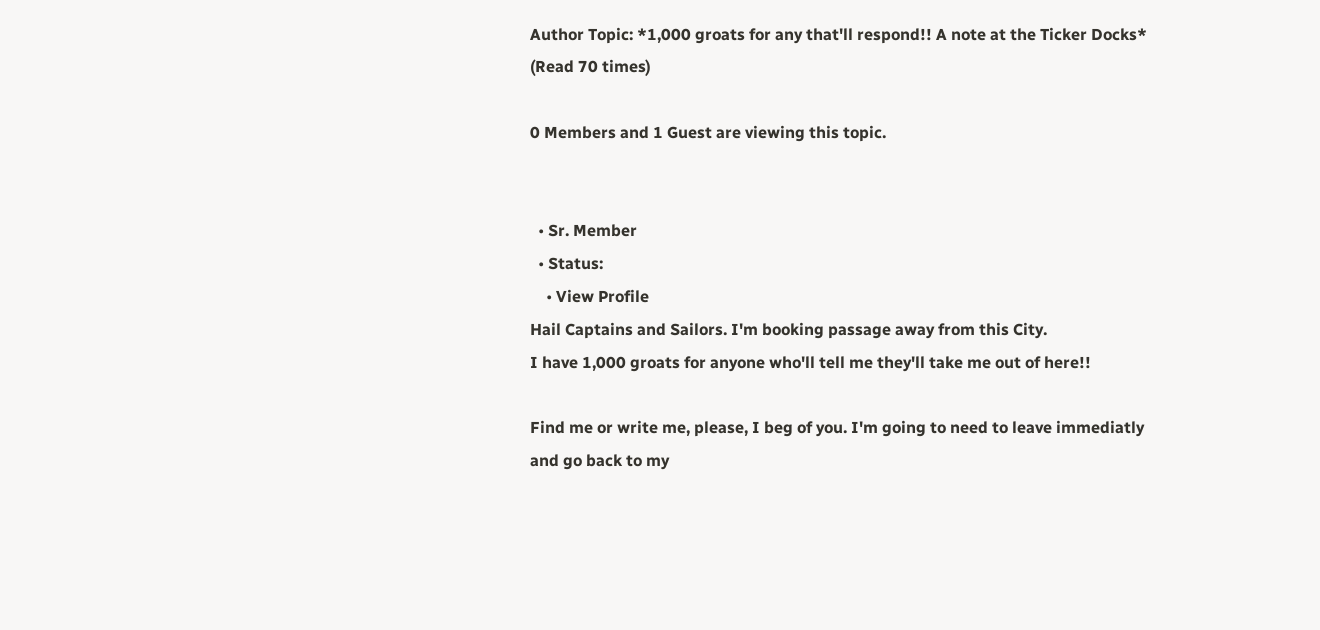Author Topic: *1,000 groats for any that'll respond!! A note at the Ticker Docks*  (Read 70 times)

0 Members and 1 Guest are viewing this topic.


  • Sr. Member
  • Status:
    • View Profile
Hail Captains and Sailors. I'm booking passage away from this City.
I have 1,000 groats for anyone who'll tell me they'll take me out of here!!

Find me or write me, please, I beg of you. I'm going to need to leave immediatly and go back to my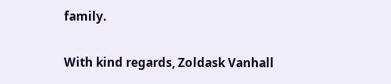family.

With kind regards, Zoldask Vanhall